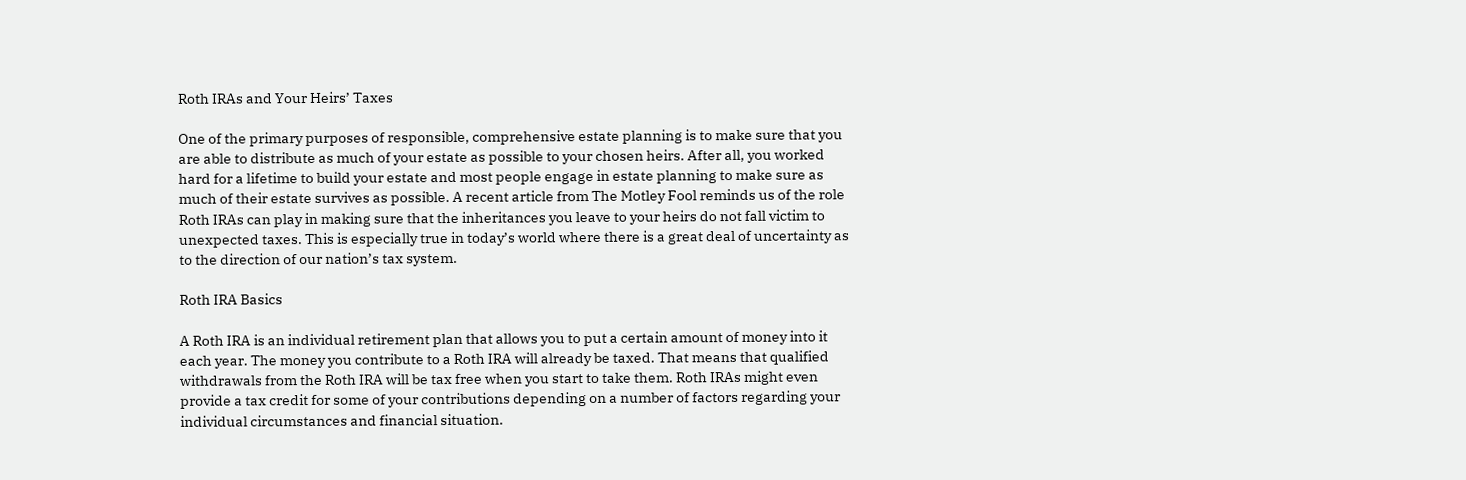Roth IRAs and Your Heirs’ Taxes

One of the primary purposes of responsible, comprehensive estate planning is to make sure that you are able to distribute as much of your estate as possible to your chosen heirs. After all, you worked hard for a lifetime to build your estate and most people engage in estate planning to make sure as much of their estate survives as possible. A recent article from The Motley Fool reminds us of the role Roth IRAs can play in making sure that the inheritances you leave to your heirs do not fall victim to unexpected taxes. This is especially true in today’s world where there is a great deal of uncertainty as to the direction of our nation’s tax system.

Roth IRA Basics

A Roth IRA is an individual retirement plan that allows you to put a certain amount of money into it each year. The money you contribute to a Roth IRA will already be taxed. That means that qualified withdrawals from the Roth IRA will be tax free when you start to take them. Roth IRAs might even provide a tax credit for some of your contributions depending on a number of factors regarding your individual circumstances and financial situation.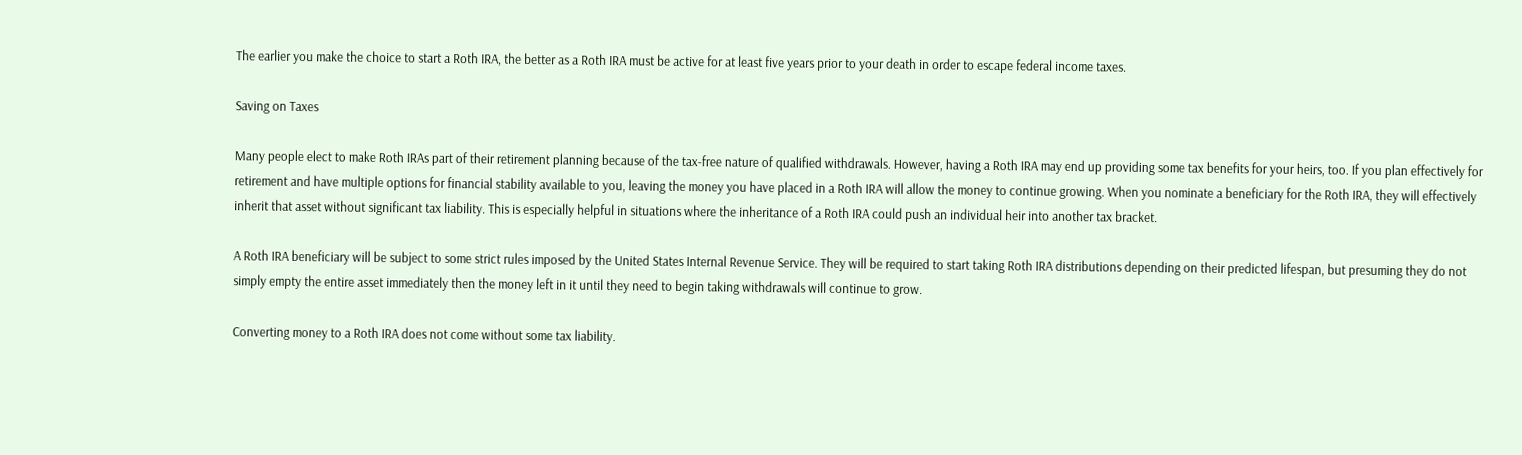The earlier you make the choice to start a Roth IRA, the better as a Roth IRA must be active for at least five years prior to your death in order to escape federal income taxes.

Saving on Taxes

Many people elect to make Roth IRAs part of their retirement planning because of the tax-free nature of qualified withdrawals. However, having a Roth IRA may end up providing some tax benefits for your heirs, too. If you plan effectively for retirement and have multiple options for financial stability available to you, leaving the money you have placed in a Roth IRA will allow the money to continue growing. When you nominate a beneficiary for the Roth IRA, they will effectively inherit that asset without significant tax liability. This is especially helpful in situations where the inheritance of a Roth IRA could push an individual heir into another tax bracket.

A Roth IRA beneficiary will be subject to some strict rules imposed by the United States Internal Revenue Service. They will be required to start taking Roth IRA distributions depending on their predicted lifespan, but presuming they do not simply empty the entire asset immediately then the money left in it until they need to begin taking withdrawals will continue to grow.

Converting money to a Roth IRA does not come without some tax liability.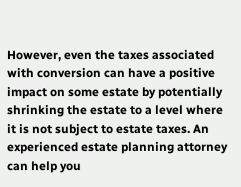However, even the taxes associated with conversion can have a positive impact on some estate by potentially shrinking the estate to a level where it is not subject to estate taxes. An experienced estate planning attorney can help you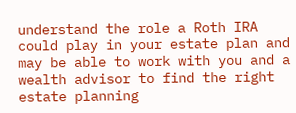understand the role a Roth IRA could play in your estate plan and may be able to work with you and a wealth advisor to find the right estate planning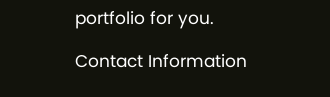portfolio for you.

Contact Information